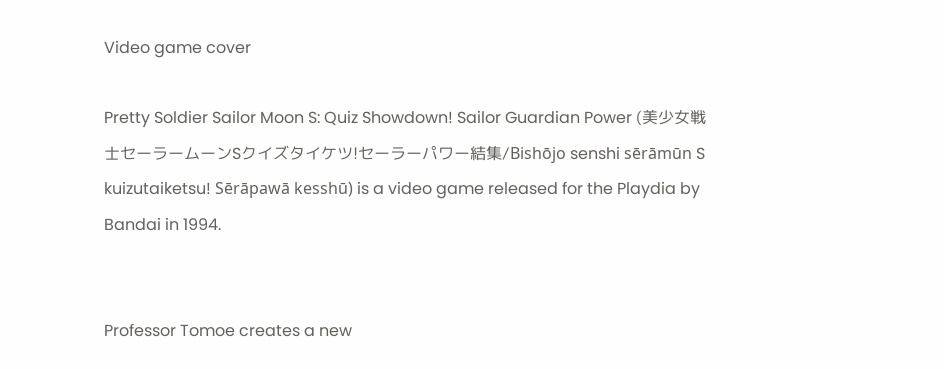Video game cover

Pretty Soldier Sailor Moon S: Quiz Showdown! Sailor Guardian Power (美少女戦士セーラームーンSクイズタイケツ!セーラーパワー結集/Bishōjo senshi sērāmūn S kuizutaiketsu! Sērāpawā kesshū) is a video game released for the Playdia by Bandai in 1994.


Professor Tomoe creates a new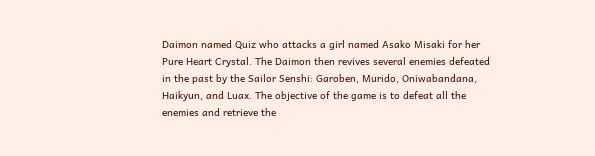Daimon named Quiz who attacks a girl named Asako Misaki for her Pure Heart Crystal. The Daimon then revives several enemies defeated in the past by the Sailor Senshi: Garoben, Murido, Oniwabandana, Haikyun, and Luax. The objective of the game is to defeat all the enemies and retrieve the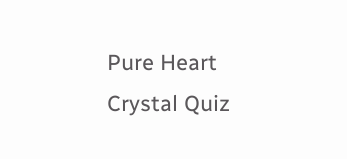Pure Heart Crystal Quiz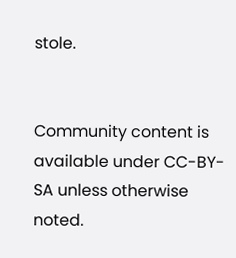stole.


Community content is available under CC-BY-SA unless otherwise noted.